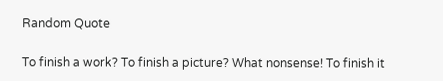Random Quote

To finish a work? To finish a picture? What nonsense! To finish it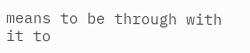means to be through with it to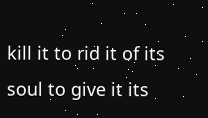kill it to rid it of its soul to give it its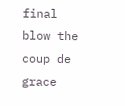final blow the coup de grace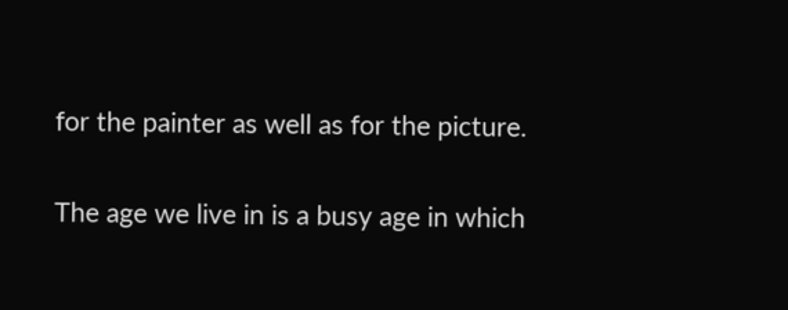for the painter as well as for the picture.

The age we live in is a busy age in which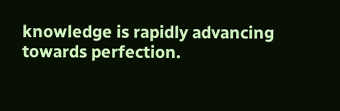knowledge is rapidly advancing towards perfection.